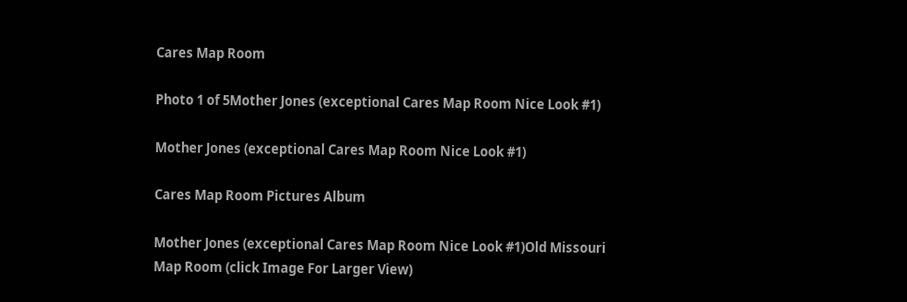Cares Map Room

Photo 1 of 5Mother Jones (exceptional Cares Map Room Nice Look #1)

Mother Jones (exceptional Cares Map Room Nice Look #1)

Cares Map Room Pictures Album

Mother Jones (exceptional Cares Map Room Nice Look #1)Old Missouri Map Room (click Image For Larger View)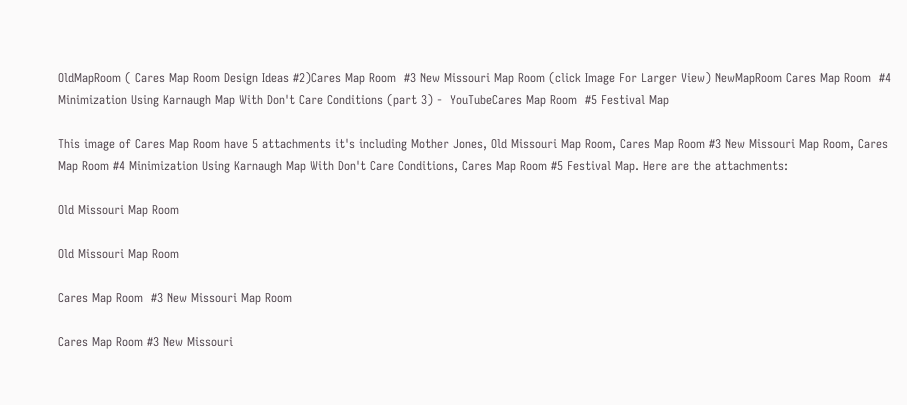OldMapRoom ( Cares Map Room Design Ideas #2)Cares Map Room  #3 New Missouri Map Room (click Image For Larger View) NewMapRoom Cares Map Room  #4 Minimization Using Karnaugh Map With Don't Care Conditions (part 3) -  YouTubeCares Map Room  #5 Festival Map

This image of Cares Map Room have 5 attachments it's including Mother Jones, Old Missouri Map Room, Cares Map Room #3 New Missouri Map Room, Cares Map Room #4 Minimization Using Karnaugh Map With Don't Care Conditions, Cares Map Room #5 Festival Map. Here are the attachments:

Old Missouri Map Room

Old Missouri Map Room

Cares Map Room  #3 New Missouri Map Room

Cares Map Room #3 New Missouri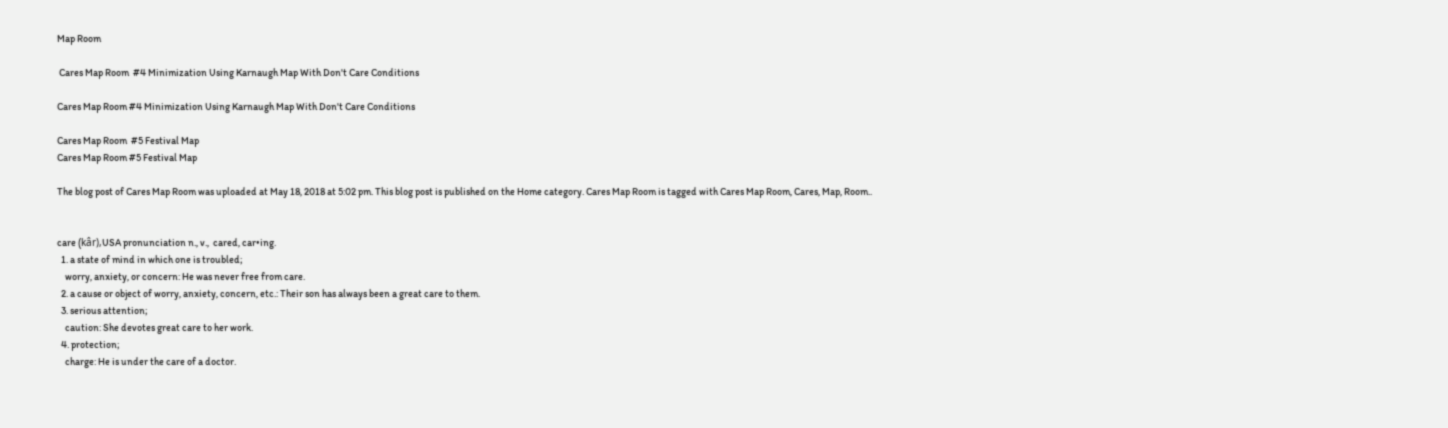Map Room

 Cares Map Room  #4 Minimization Using Karnaugh Map With Don't Care Conditions

Cares Map Room #4 Minimization Using Karnaugh Map With Don't Care Conditions

Cares Map Room  #5 Festival Map
Cares Map Room #5 Festival Map

The blog post of Cares Map Room was uploaded at May 18, 2018 at 5:02 pm. This blog post is published on the Home category. Cares Map Room is tagged with Cares Map Room, Cares, Map, Room..


care (kâr),USA pronunciation n., v.,  cared, car•ing.
  1. a state of mind in which one is troubled;
    worry, anxiety, or concern: He was never free from care.
  2. a cause or object of worry, anxiety, concern, etc.: Their son has always been a great care to them.
  3. serious attention;
    caution: She devotes great care to her work.
  4. protection;
    charge: He is under the care of a doctor.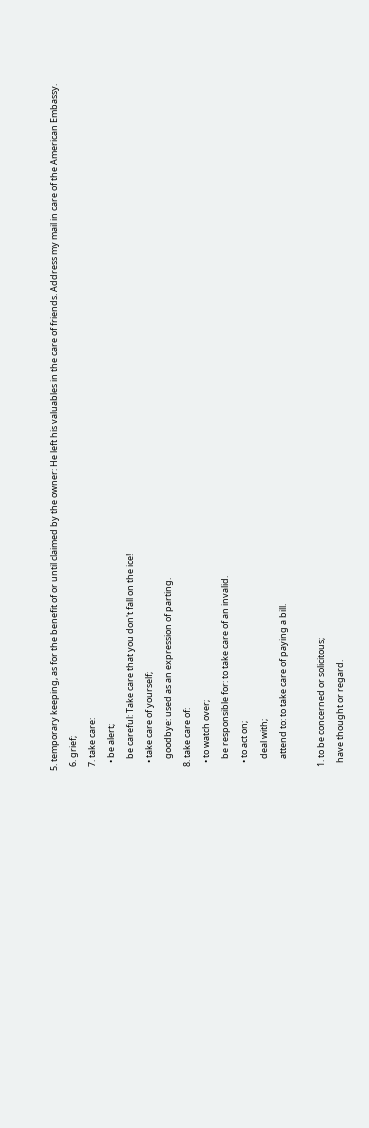5. temporary keeping, as for the benefit of or until claimed by the owner: He left his valuables in the care of friends. Address my mail in care of the American Embassy.
  6. grief;
  7. take care:
    • be alert;
      be careful: Take care that you don't fall on the ice!
    • take care of yourself;
      goodbye: used as an expression of parting.
  8. take care of:
    • to watch over;
      be responsible for: to take care of an invalid.
    • to act on;
      deal with;
      attend to: to take care of paying a bill.

  1. to be concerned or solicitous;
    have thought or regard.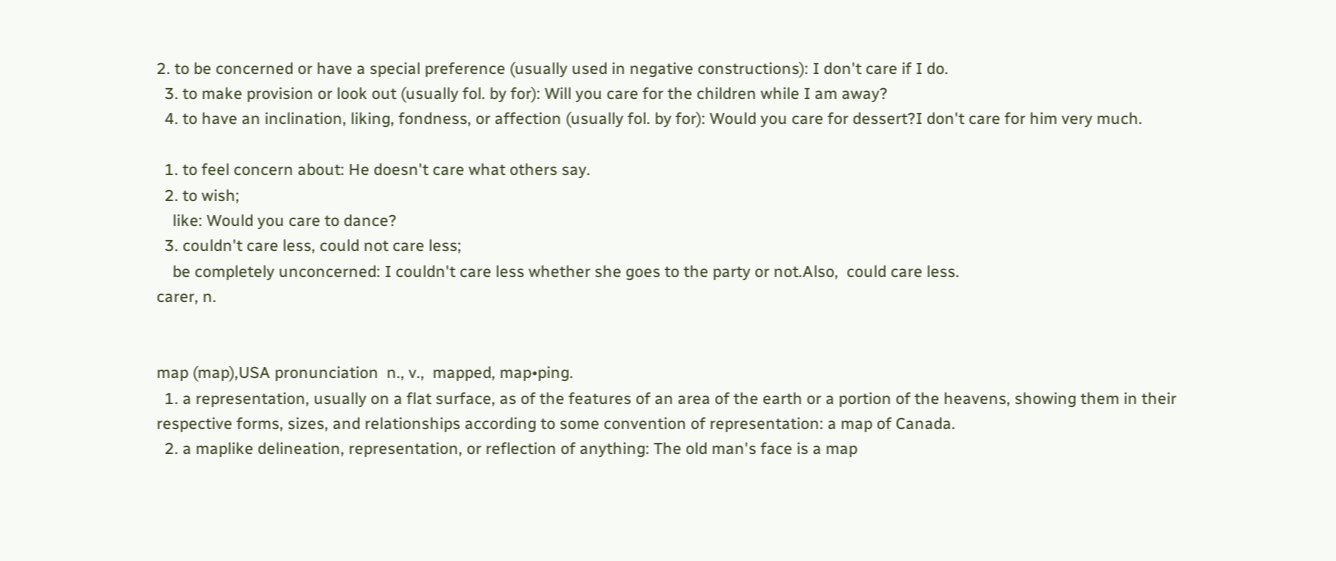2. to be concerned or have a special preference (usually used in negative constructions): I don't care if I do.
  3. to make provision or look out (usually fol. by for): Will you care for the children while I am away?
  4. to have an inclination, liking, fondness, or affection (usually fol. by for): Would you care for dessert?I don't care for him very much.

  1. to feel concern about: He doesn't care what others say.
  2. to wish;
    like: Would you care to dance?
  3. couldn't care less, could not care less;
    be completely unconcerned: I couldn't care less whether she goes to the party or not.Also,  could care less.
carer, n.


map (map),USA pronunciation  n., v.,  mapped, map•ping.
  1. a representation, usually on a flat surface, as of the features of an area of the earth or a portion of the heavens, showing them in their respective forms, sizes, and relationships according to some convention of representation: a map of Canada.
  2. a maplike delineation, representation, or reflection of anything: The old man's face is a map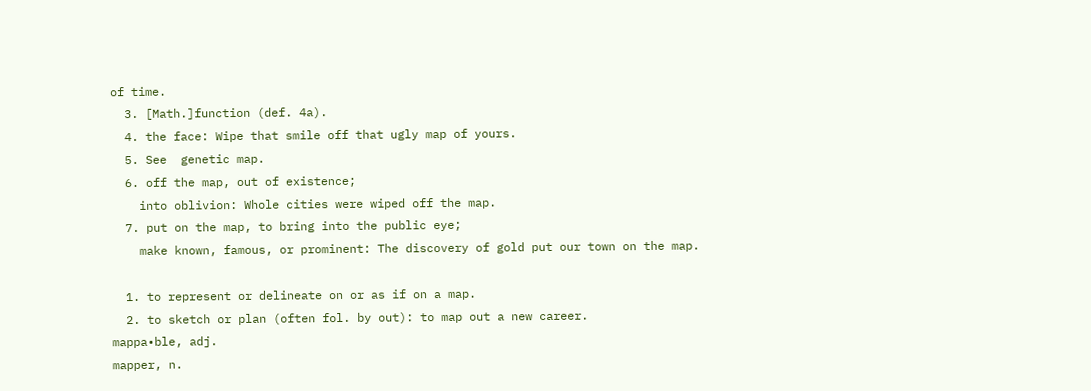of time.
  3. [Math.]function (def. 4a).
  4. the face: Wipe that smile off that ugly map of yours.
  5. See  genetic map.
  6. off the map, out of existence;
    into oblivion: Whole cities were wiped off the map.
  7. put on the map, to bring into the public eye;
    make known, famous, or prominent: The discovery of gold put our town on the map.

  1. to represent or delineate on or as if on a map.
  2. to sketch or plan (often fol. by out): to map out a new career.
mappa•ble, adj.
mapper, n.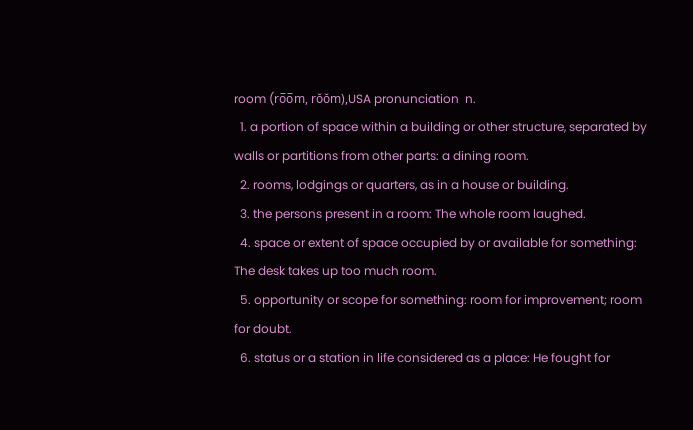room (ro̅o̅m, rŏŏm),USA pronunciation  n.
  1. a portion of space within a building or other structure, separated by walls or partitions from other parts: a dining room.
  2. rooms, lodgings or quarters, as in a house or building.
  3. the persons present in a room: The whole room laughed.
  4. space or extent of space occupied by or available for something: The desk takes up too much room.
  5. opportunity or scope for something: room for improvement; room for doubt.
  6. status or a station in life considered as a place: He fought for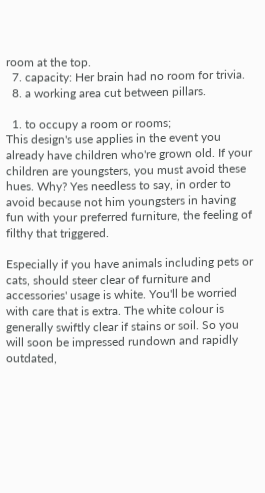room at the top.
  7. capacity: Her brain had no room for trivia.
  8. a working area cut between pillars.

  1. to occupy a room or rooms;
This design's use applies in the event you already have children who're grown old. If your children are youngsters, you must avoid these hues. Why? Yes needless to say, in order to avoid because not him youngsters in having fun with your preferred furniture, the feeling of filthy that triggered.

Especially if you have animals including pets or cats, should steer clear of furniture and accessories' usage is white. You'll be worried with care that is extra. The white colour is generally swiftly clear if stains or soil. So you will soon be impressed rundown and rapidly outdated,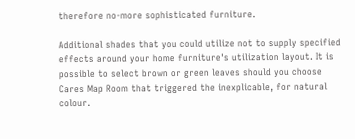therefore no-more sophisticated furniture.

Additional shades that you could utilize not to supply specified effects around your home furniture's utilization layout. It is possible to select brown or green leaves should you choose Cares Map Room that triggered the inexplicable, for natural colour.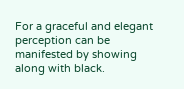For a graceful and elegant perception can be manifested by showing along with black.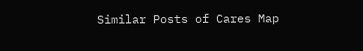Similar Posts of Cares Map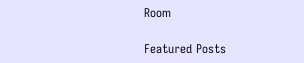Room

Featured Posts